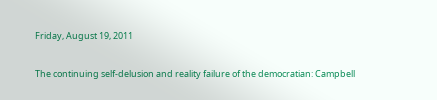Friday, August 19, 2011

The continuing self-delusion and reality failure of the democratian: Campbell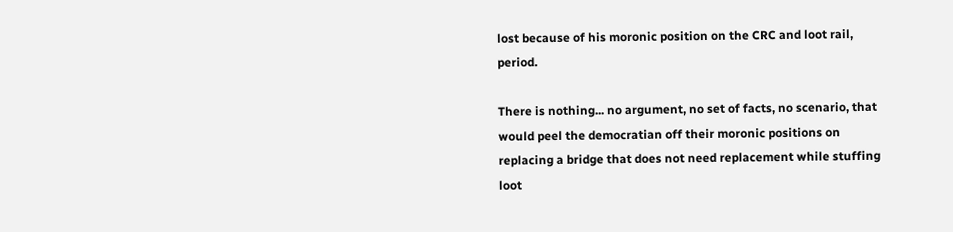lost because of his moronic position on the CRC and loot rail, period.

There is nothing... no argument, no set of facts, no scenario, that would peel the democratian off their moronic positions on replacing a bridge that does not need replacement while stuffing loot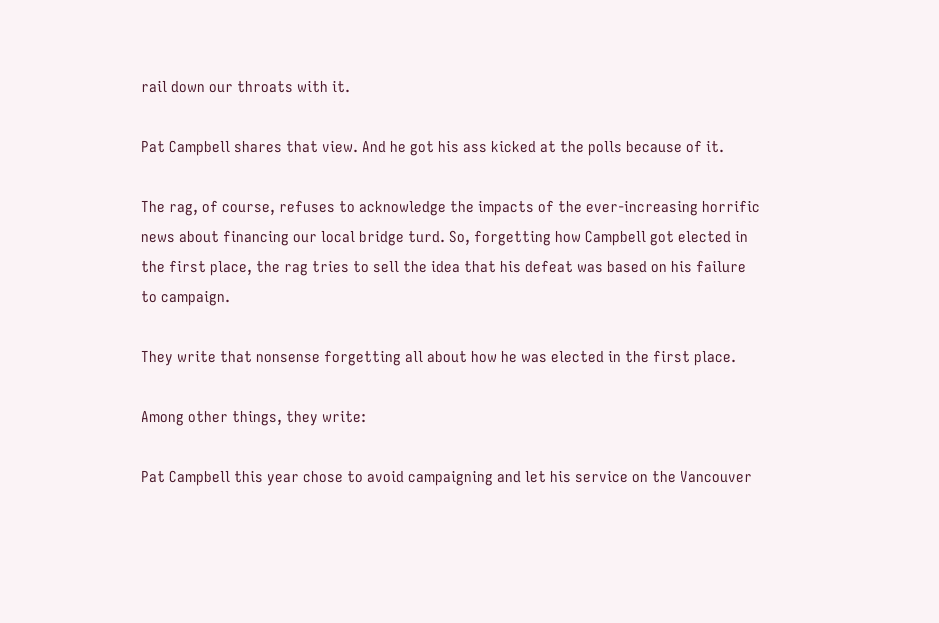rail down our throats with it.

Pat Campbell shares that view. And he got his ass kicked at the polls because of it.

The rag, of course, refuses to acknowledge the impacts of the ever-increasing horrific news about financing our local bridge turd. So, forgetting how Campbell got elected in the first place, the rag tries to sell the idea that his defeat was based on his failure to campaign.

They write that nonsense forgetting all about how he was elected in the first place.

Among other things, they write:

Pat Campbell this year chose to avoid campaigning and let his service on the Vancouver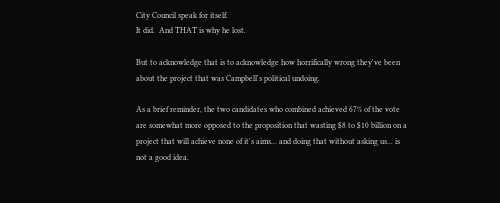City Council speak for itself.
It did.  And THAT is why he lost.

But to acknowledge that is to acknowledge how horrifically wrong they've been about the project that was Campbell's political undoing.

As a brief reminder, the two candidates who combined achieved 67% of the vote are somewhat more opposed to the proposition that wasting $8 to $10 billion on a project that will achieve none of it's aims... and doing that without asking us... is not a good idea.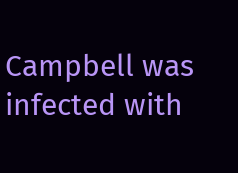Campbell was infected with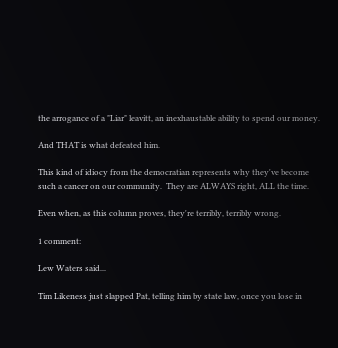the arrogance of a "Liar" leavitt, an inexhaustable ability to spend our money.

And THAT is what defeated him.

This kind of idiocy from the democratian represents why they've become such a cancer on our community.  They are ALWAYS right, ALL the time.

Even when, as this column proves, they're terribly, terribly wrong.

1 comment:

Lew Waters said...

Tim Likeness just slapped Pat, telling him by state law, once you lose in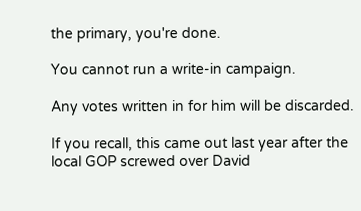the primary, you're done.

You cannot run a write-in campaign.

Any votes written in for him will be discarded.

If you recall, this came out last year after the local GOP screwed over David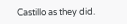Castillo as they did.